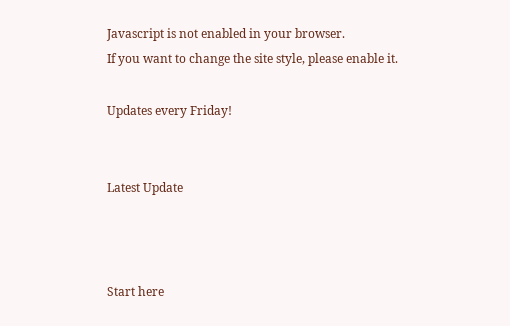Javascript is not enabled in your browser.
If you want to change the site style, please enable it.

Updates every Friday!


Latest Update



Start here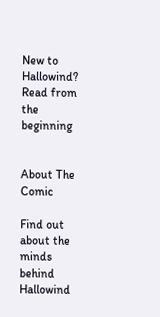New to Hallowind? Read from the beginning


About The Comic

Find out about the minds behind Hallowind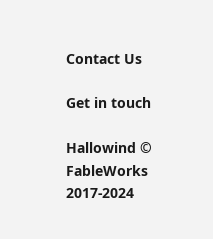Contact Us

Get in touch

Hallowind © FableWorks 2017-2024